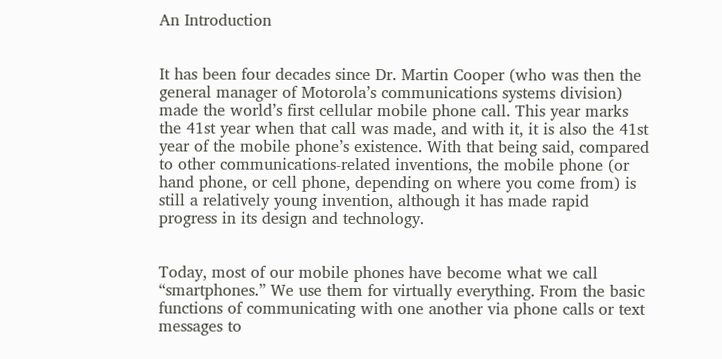An Introduction


It has been four decades since Dr. Martin Cooper (who was then the general manager of Motorola’s communications systems division) made the world’s first cellular mobile phone call. This year marks the 41st year when that call was made, and with it, it is also the 41st year of the mobile phone’s existence. With that being said, compared to other communications-related inventions, the mobile phone (or hand phone, or cell phone, depending on where you come from) is still a relatively young invention, although it has made rapid progress in its design and technology.


Today, most of our mobile phones have become what we call “smartphones.” We use them for virtually everything. From the basic functions of communicating with one another via phone calls or text messages to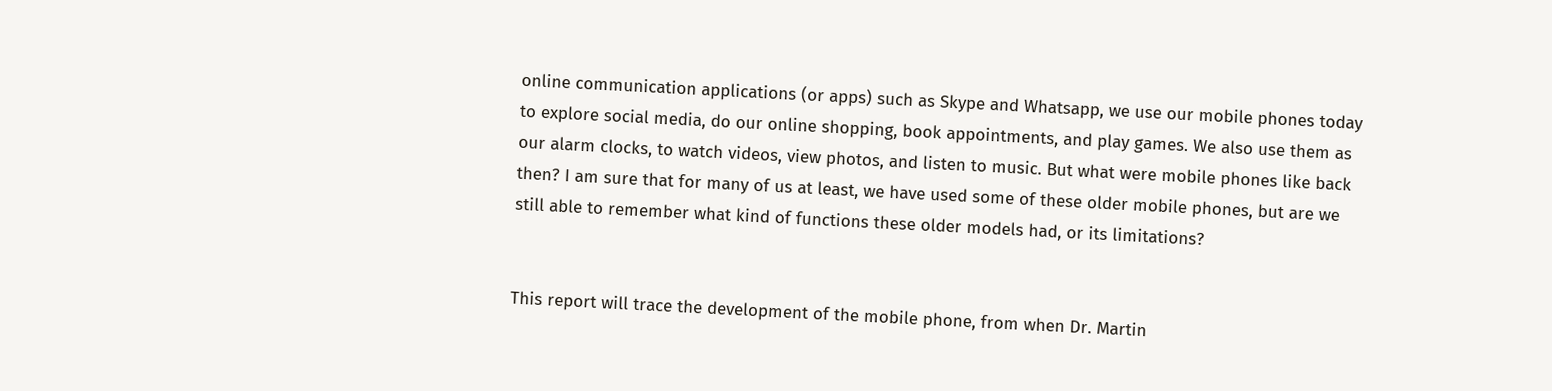online communication applications (or apps) such as Skype and Whatsapp, we use our mobile phones today to explore social media, do our online shopping, book appointments, and play games. We also use them as our alarm clocks, to watch videos, view photos, and listen to music. But what were mobile phones like back then? I am sure that for many of us at least, we have used some of these older mobile phones, but are we still able to remember what kind of functions these older models had, or its limitations?


This report will trace the development of the mobile phone, from when Dr. Martin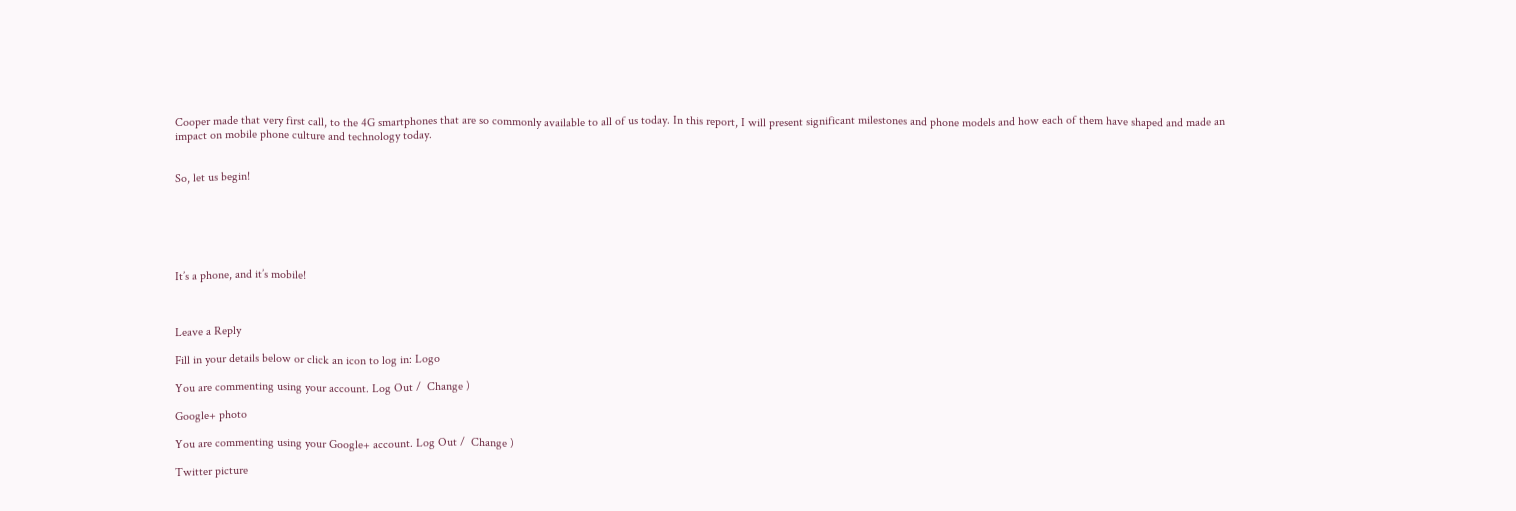Cooper made that very first call, to the 4G smartphones that are so commonly available to all of us today. In this report, I will present significant milestones and phone models and how each of them have shaped and made an impact on mobile phone culture and technology today.


So, let us begin!






It’s a phone, and it’s mobile!



Leave a Reply

Fill in your details below or click an icon to log in: Logo

You are commenting using your account. Log Out /  Change )

Google+ photo

You are commenting using your Google+ account. Log Out /  Change )

Twitter picture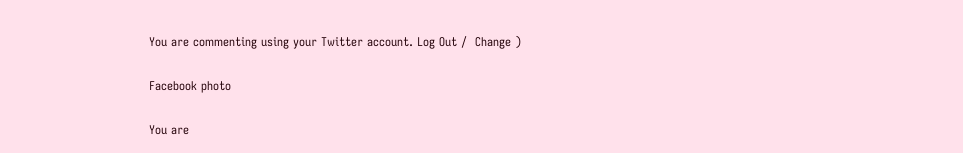You are commenting using your Twitter account. Log Out /  Change )

Facebook photo

You are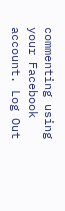commenting using your Facebook account. Log Out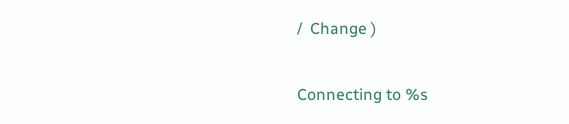/  Change )


Connecting to %s